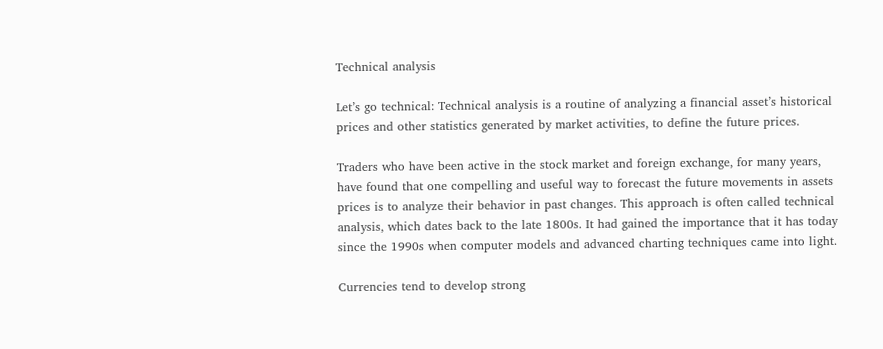Technical analysis

Let’s go technical: Technical analysis is a routine of analyzing a financial asset’s historical prices and other statistics generated by market activities, to define the future prices.

Traders who have been active in the stock market and foreign exchange, for many years, have found that one compelling and useful way to forecast the future movements in assets prices is to analyze their behavior in past changes. This approach is often called technical analysis, which dates back to the late 1800s. It had gained the importance that it has today since the 1990s when computer models and advanced charting techniques came into light.

Currencies tend to develop strong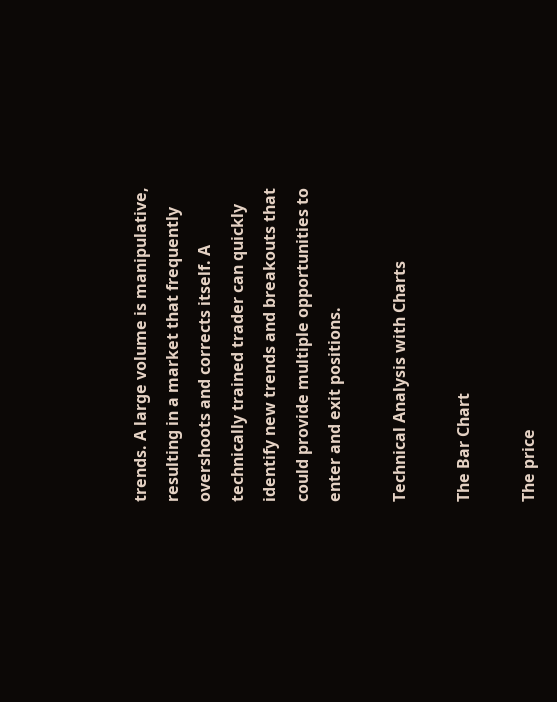trends. A large volume is manipulative, resulting in a market that frequently overshoots and corrects itself. A technically trained trader can quickly identify new trends and breakouts that could provide multiple opportunities to enter and exit positions.

Technical Analysis with Charts

The Bar Chart

The price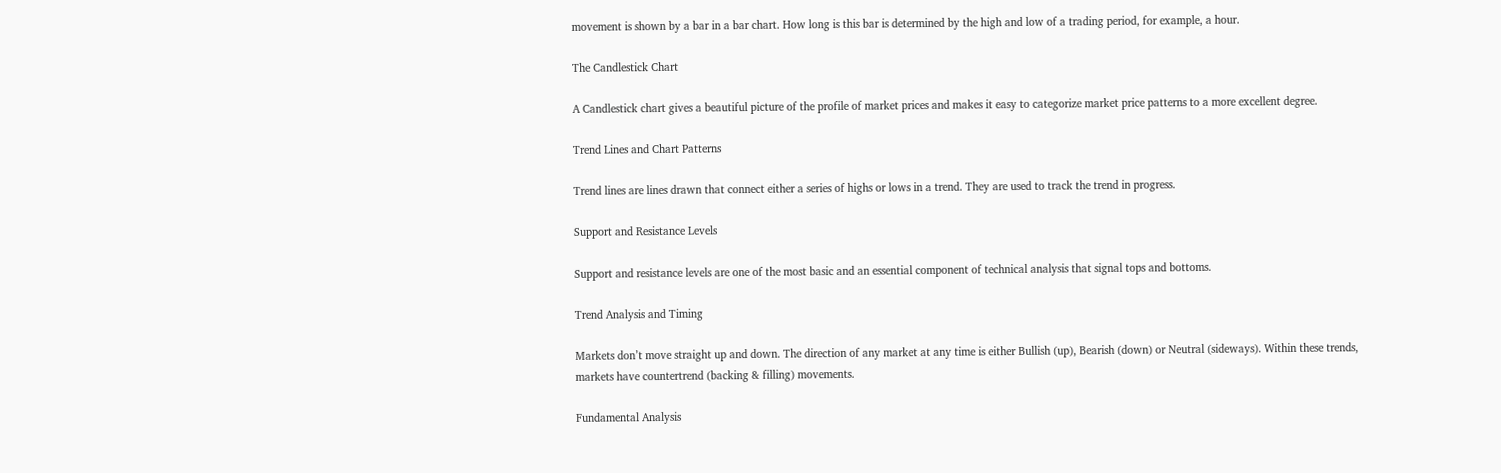movement is shown by a bar in a bar chart. How long is this bar is determined by the high and low of a trading period, for example, a hour.

The Candlestick Chart

A Candlestick chart gives a beautiful picture of the profile of market prices and makes it easy to categorize market price patterns to a more excellent degree.

Trend Lines and Chart Patterns

Trend lines are lines drawn that connect either a series of highs or lows in a trend. They are used to track the trend in progress.

Support and Resistance Levels

Support and resistance levels are one of the most basic and an essential component of technical analysis that signal tops and bottoms.

Trend Analysis and Timing

Markets don’t move straight up and down. The direction of any market at any time is either Bullish (up), Bearish (down) or Neutral (sideways). Within these trends, markets have countertrend (backing & filling) movements.

Fundamental Analysis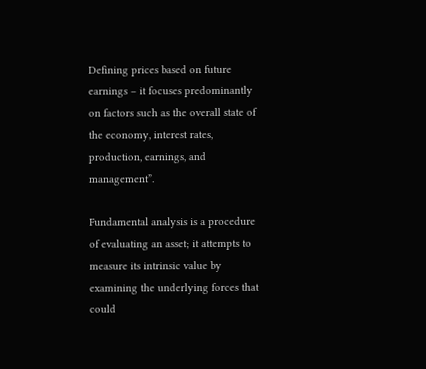Defining prices based on future earnings – it focuses predominantly on factors such as the overall state of the economy, interest rates, production, earnings, and management”.

Fundamental analysis is a procedure of evaluating an asset; it attempts to measure its intrinsic value by examining the underlying forces that could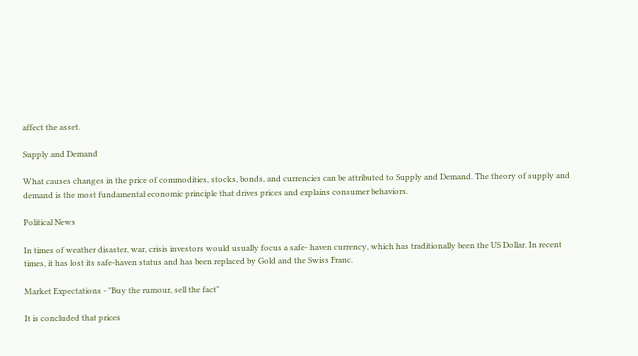affect the asset.

Supply and Demand

What causes changes in the price of commodities, stocks, bonds, and currencies can be attributed to Supply and Demand. The theory of supply and demand is the most fundamental economic principle that drives prices and explains consumer behaviors.

Political News

In times of weather disaster, war, crisis investors would usually focus a safe- haven currency, which has traditionally been the US Dollar. In recent times, it has lost its safe-haven status and has been replaced by Gold and the Swiss Franc.

Market Expectations - "Buy the rumour, sell the fact"

It is concluded that prices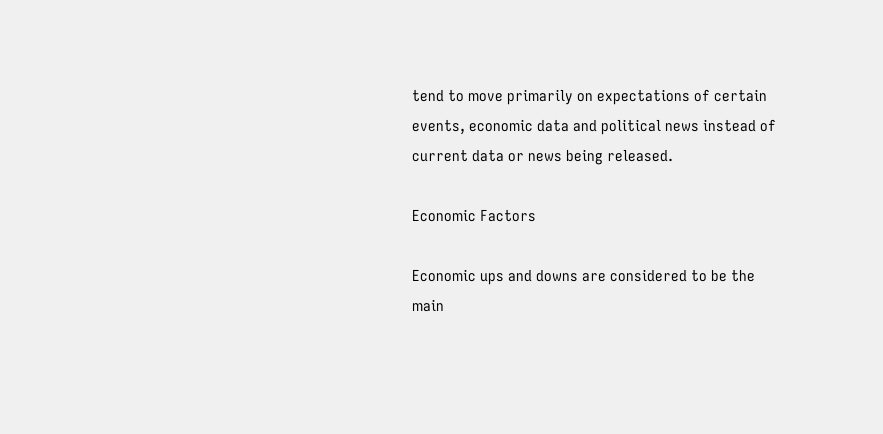tend to move primarily on expectations of certain events, economic data and political news instead of current data or news being released.

Economic Factors

Economic ups and downs are considered to be the main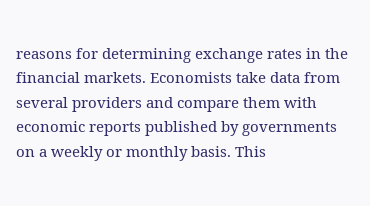reasons for determining exchange rates in the financial markets. Economists take data from several providers and compare them with economic reports published by governments on a weekly or monthly basis. This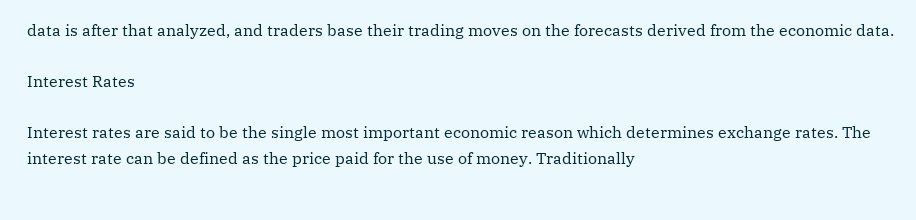data is after that analyzed, and traders base their trading moves on the forecasts derived from the economic data.

Interest Rates

Interest rates are said to be the single most important economic reason which determines exchange rates. The interest rate can be defined as the price paid for the use of money. Traditionally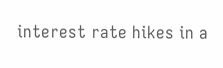interest rate hikes in a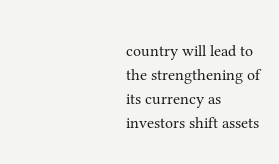country will lead to the strengthening of its currency as investors shift assets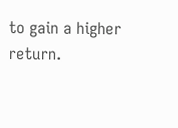to gain a higher return.